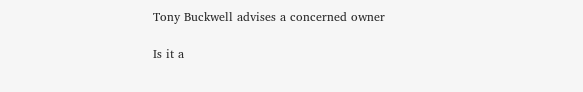Tony Buckwell advises a concerned owner

Is it a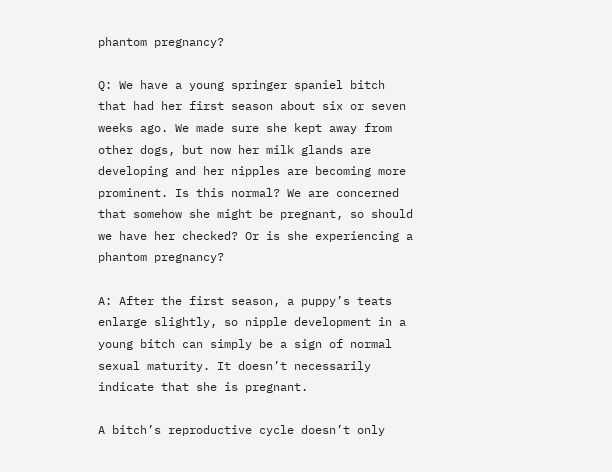phantom pregnancy?

Q: We have a young springer spaniel bitch that had her first season about six or seven weeks ago. We made sure she kept away from other dogs, but now her milk glands are developing and her nipples are becoming more prominent. Is this normal? We are concerned that somehow she might be pregnant, so should we have her checked? Or is she experiencing a phantom pregnancy?

A: After the first season, a puppy’s teats enlarge slightly, so nipple development in a young bitch can simply be a sign of normal sexual maturity. It doesn’t necessarily indicate that she is pregnant.

A bitch’s reproductive cycle doesn’t only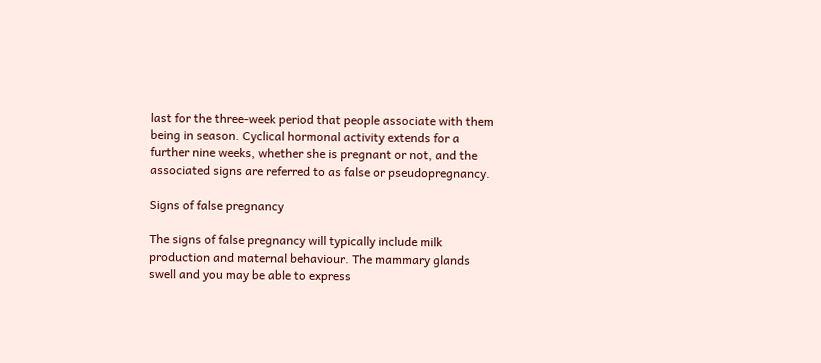last for the three-week period that people associate with them being in season. Cyclical hormonal activity extends for a further nine weeks, whether she is pregnant or not, and the associated signs are referred to as false or pseudopregnancy.

Signs of false pregnancy

The signs of false pregnancy will typically include milk production and maternal behaviour. The mammary glands swell and you may be able to express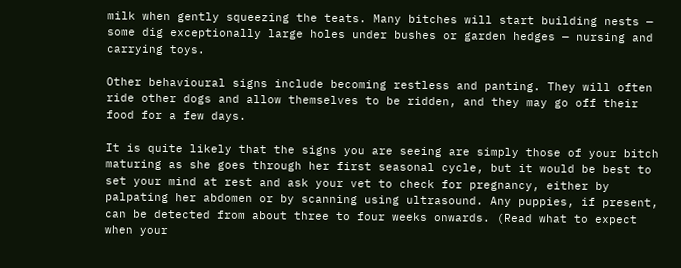milk when gently squeezing the teats. Many bitches will start building nests — some dig exceptionally large holes under bushes or garden hedges — nursing and carrying toys.

Other behavioural signs include becoming restless and panting. They will often ride other dogs and allow themselves to be ridden, and they may go off their food for a few days.

It is quite likely that the signs you are seeing are simply those of your bitch maturing as she goes through her first seasonal cycle, but it would be best to set your mind at rest and ask your vet to check for pregnancy, either by palpating her abdomen or by scanning using ultrasound. Any puppies, if present, can be detected from about three to four weeks onwards. (Read what to expect when your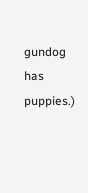gundog has puppies.)